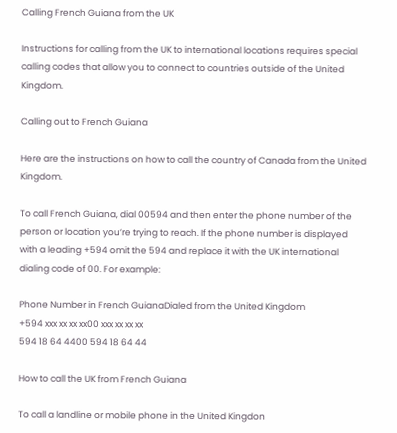Calling French Guiana from the UK

Instructions for calling from the UK to international locations requires special calling codes that allow you to connect to countries outside of the United Kingdom.

Calling out to French Guiana

Here are the instructions on how to call the country of Canada from the United Kingdom.

To call French Guiana, dial 00594 and then enter the phone number of the person or location you’re trying to reach. If the phone number is displayed with a leading +594 omit the 594 and replace it with the UK international dialing code of 00. For example:

Phone Number in French GuianaDialed from the United Kingdom
+594 xxx xx xx xx00 xxx xx xx xx
594 18 64 4400 594 18 64 44

How to call the UK from French Guiana

To call a landline or mobile phone in the United Kingdon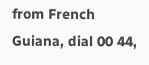from French Guiana, dial 00 44,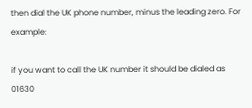then dial the UK phone number, minus the leading zero. For example:

if you want to call the UK number it should be dialed as
01630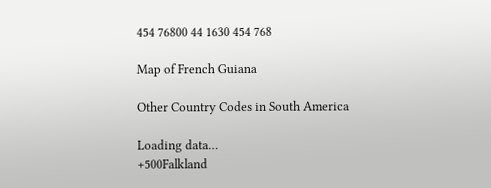454 76800 44 1630 454 768

Map of French Guiana

Other Country Codes in South America

Loading data…
+500Falkland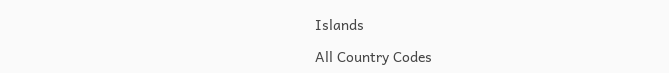Islands

All Country Codes